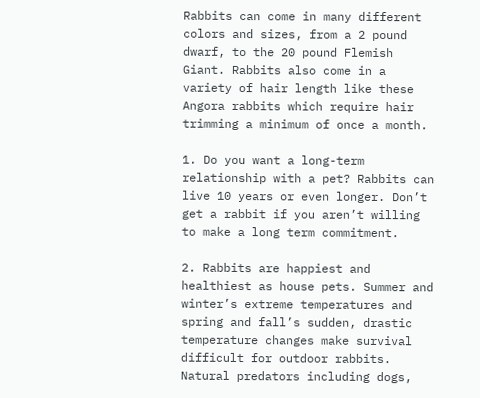Rabbits can come in many different colors and sizes, from a 2 pound dwarf, to the 20 pound Flemish Giant. Rabbits also come in a variety of hair length like these Angora rabbits which require hair trimming a minimum of once a month.

1. Do you want a long-term relationship with a pet? Rabbits can live 10 years or even longer. Don’t get a rabbit if you aren’t willing to make a long term commitment.

2. Rabbits are happiest and healthiest as house pets. Summer and winter’s extreme temperatures and spring and fall’s sudden, drastic temperature changes make survival difficult for outdoor rabbits. Natural predators including dogs,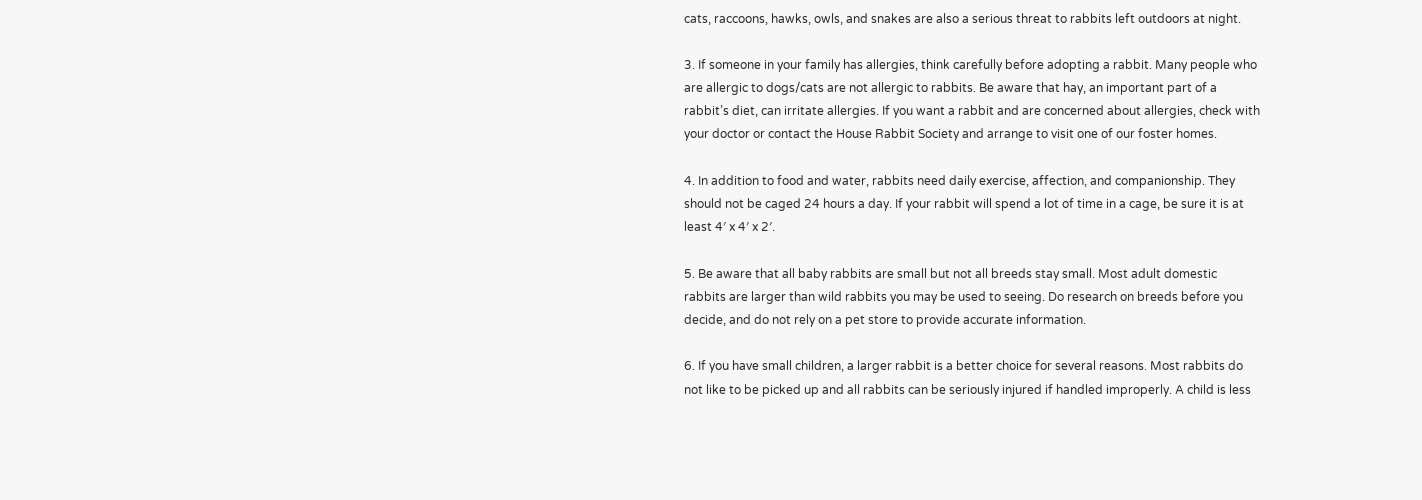cats, raccoons, hawks, owls, and snakes are also a serious threat to rabbits left outdoors at night.

3. If someone in your family has allergies, think carefully before adopting a rabbit. Many people who are allergic to dogs/cats are not allergic to rabbits. Be aware that hay, an important part of a rabbit’s diet, can irritate allergies. If you want a rabbit and are concerned about allergies, check with your doctor or contact the House Rabbit Society and arrange to visit one of our foster homes.

4. In addition to food and water, rabbits need daily exercise, affection, and companionship. They should not be caged 24 hours a day. If your rabbit will spend a lot of time in a cage, be sure it is at least 4′ x 4′ x 2′.

5. Be aware that all baby rabbits are small but not all breeds stay small. Most adult domestic rabbits are larger than wild rabbits you may be used to seeing. Do research on breeds before you decide, and do not rely on a pet store to provide accurate information.

6. If you have small children, a larger rabbit is a better choice for several reasons. Most rabbits do not like to be picked up and all rabbits can be seriously injured if handled improperly. A child is less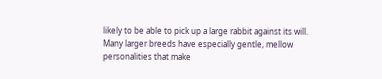likely to be able to pick up a large rabbit against its will. Many larger breeds have especially gentle, mellow personalities that make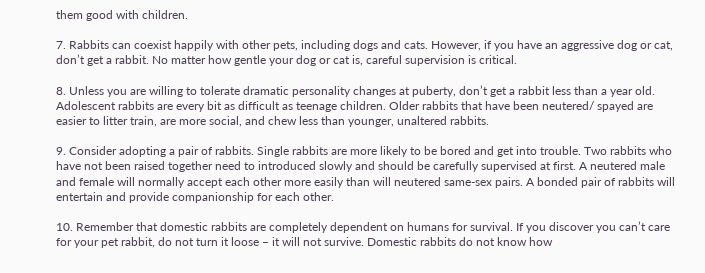them good with children.

7. Rabbits can coexist happily with other pets, including dogs and cats. However, if you have an aggressive dog or cat, don’t get a rabbit. No matter how gentle your dog or cat is, careful supervision is critical.

8. Unless you are willing to tolerate dramatic personality changes at puberty, don’t get a rabbit less than a year old. Adolescent rabbits are every bit as difficult as teenage children. Older rabbits that have been neutered/ spayed are easier to litter train, are more social, and chew less than younger, unaltered rabbits.

9. Consider adopting a pair of rabbits. Single rabbits are more likely to be bored and get into trouble. Two rabbits who have not been raised together need to introduced slowly and should be carefully supervised at first. A neutered male and female will normally accept each other more easily than will neutered same-sex pairs. A bonded pair of rabbits will entertain and provide companionship for each other.

10. Remember that domestic rabbits are completely dependent on humans for survival. If you discover you can’t care for your pet rabbit, do not turn it loose – it will not survive. Domestic rabbits do not know how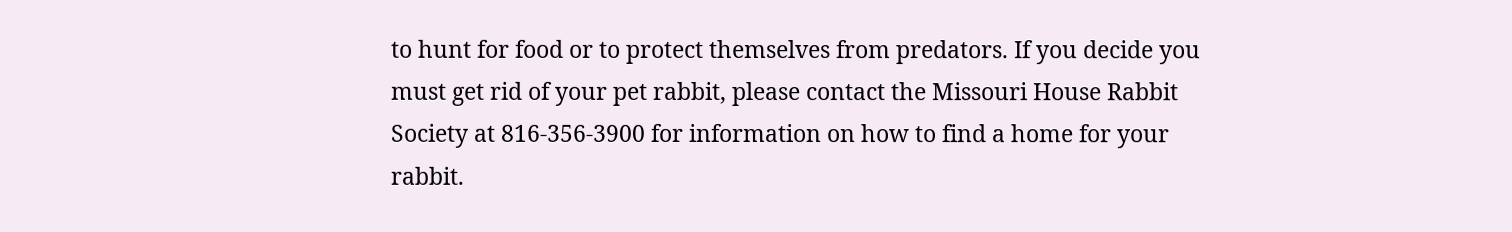to hunt for food or to protect themselves from predators. If you decide you must get rid of your pet rabbit, please contact the Missouri House Rabbit Society at 816-356-3900 for information on how to find a home for your rabbit.